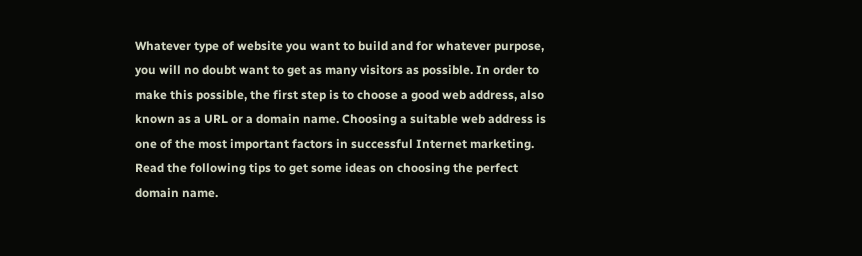Whatever type of website you want to build and for whatever purpose, you will no doubt want to get as many visitors as possible. In order to make this possible, the first step is to choose a good web address, also known as a URL or a domain name. Choosing a suitable web address is one of the most important factors in successful Internet marketing. Read the following tips to get some ideas on choosing the perfect domain name.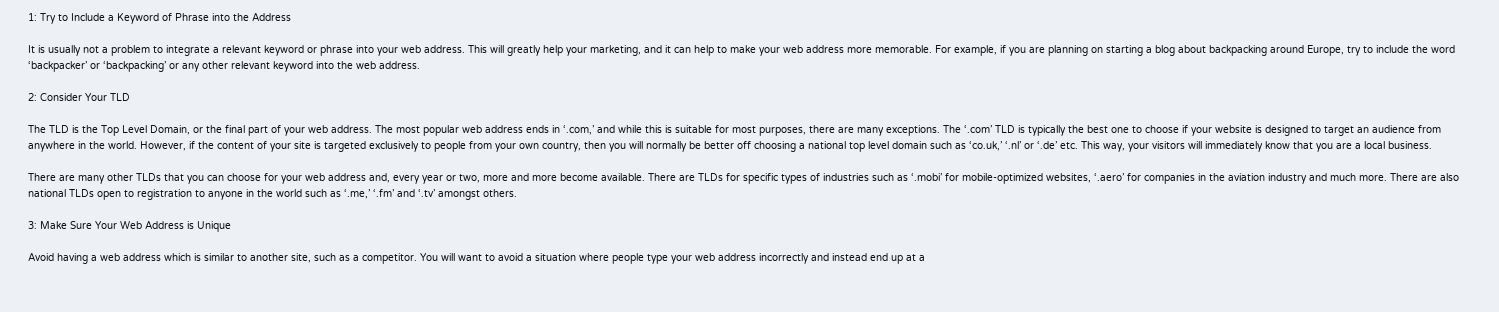1: Try to Include a Keyword of Phrase into the Address

It is usually not a problem to integrate a relevant keyword or phrase into your web address. This will greatly help your marketing, and it can help to make your web address more memorable. For example, if you are planning on starting a blog about backpacking around Europe, try to include the word ‘backpacker’ or ‘backpacking’ or any other relevant keyword into the web address.

2: Consider Your TLD

The TLD is the Top Level Domain, or the final part of your web address. The most popular web address ends in ‘.com,’ and while this is suitable for most purposes, there are many exceptions. The ‘.com’ TLD is typically the best one to choose if your website is designed to target an audience from anywhere in the world. However, if the content of your site is targeted exclusively to people from your own country, then you will normally be better off choosing a national top level domain such as ‘co.uk,’ ‘.nl’ or ‘.de’ etc. This way, your visitors will immediately know that you are a local business.

There are many other TLDs that you can choose for your web address and, every year or two, more and more become available. There are TLDs for specific types of industries such as ‘.mobi’ for mobile-optimized websites, ‘.aero’ for companies in the aviation industry and much more. There are also national TLDs open to registration to anyone in the world such as ‘.me,’ ‘.fm’ and ‘.tv’ amongst others.

3: Make Sure Your Web Address is Unique

Avoid having a web address which is similar to another site, such as a competitor. You will want to avoid a situation where people type your web address incorrectly and instead end up at a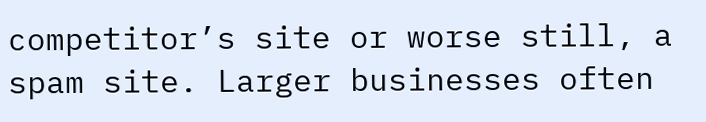competitor’s site or worse still, a spam site. Larger businesses often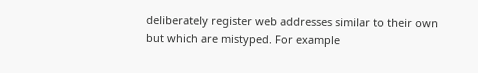deliberately register web addresses similar to their own but which are mistyped. For example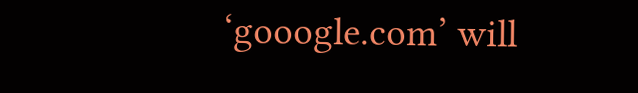‘gooogle.com’ will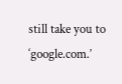still take you to ‘google.com.’